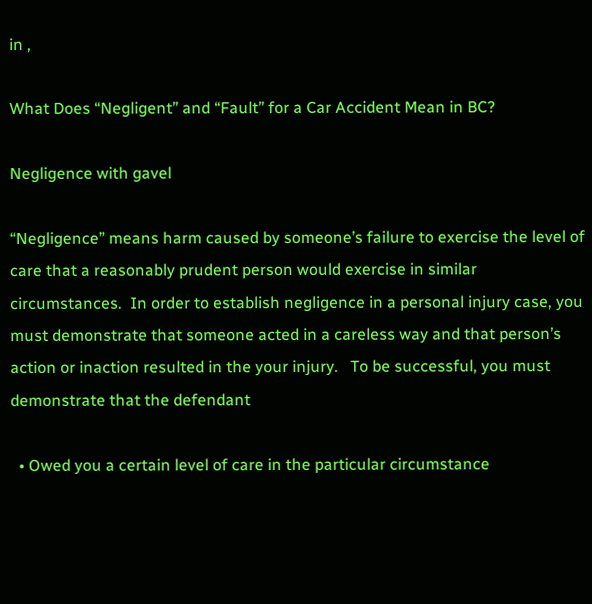in ,

What Does “Negligent” and “Fault” for a Car Accident Mean in BC?

Negligence with gavel

“Negligence” means harm caused by someone’s failure to exercise the level of care that a reasonably prudent person would exercise in similar circumstances.  In order to establish negligence in a personal injury case, you must demonstrate that someone acted in a careless way and that person’s action or inaction resulted in the your injury.   To be successful, you must demonstrate that the defendant

  • Owed you a certain level of care in the particular circumstance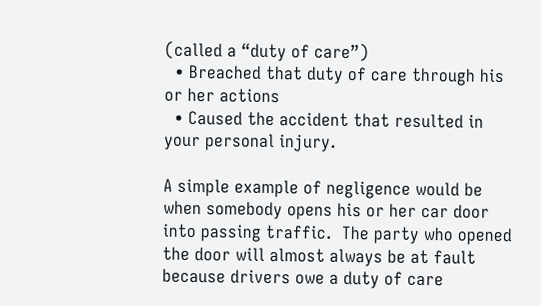(called a “duty of care”)
  • Breached that duty of care through his or her actions
  • Caused the accident that resulted in your personal injury.

A simple example of negligence would be when somebody opens his or her car door into passing traffic.  The party who opened the door will almost always be at fault because drivers owe a duty of care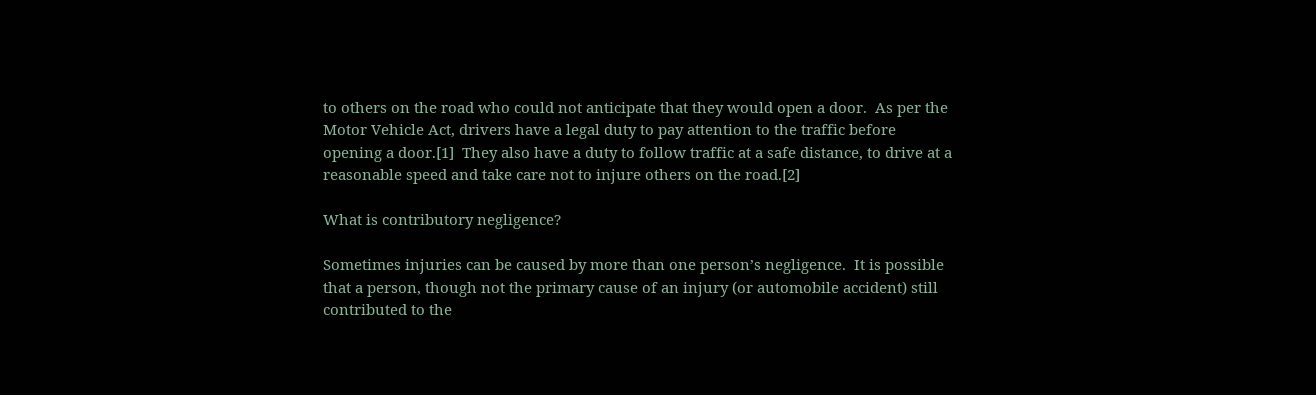to others on the road who could not anticipate that they would open a door.  As per the Motor Vehicle Act, drivers have a legal duty to pay attention to the traffic before opening a door.[1]  They also have a duty to follow traffic at a safe distance, to drive at a reasonable speed and take care not to injure others on the road.[2]

What is contributory negligence?

Sometimes injuries can be caused by more than one person’s negligence.  It is possible that a person, though not the primary cause of an injury (or automobile accident) still contributed to the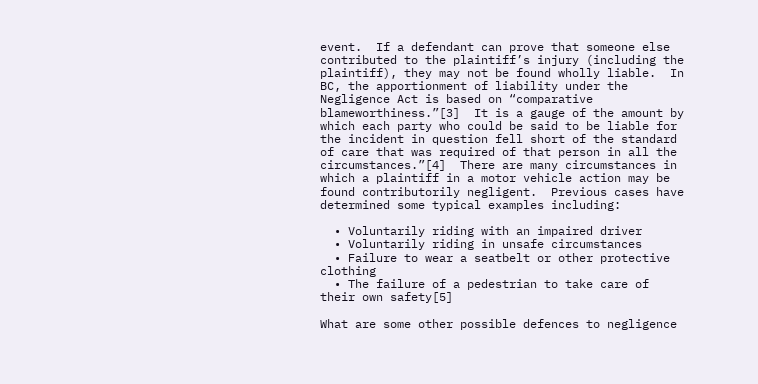event.  If a defendant can prove that someone else contributed to the plaintiff’s injury (including the plaintiff), they may not be found wholly liable.  In BC, the apportionment of liability under the Negligence Act is based on “comparative blameworthiness.”[3]  It is a gauge of the amount by which each party who could be said to be liable for the incident in question fell short of the standard of care that was required of that person in all the circumstances.”[4]  There are many circumstances in which a plaintiff in a motor vehicle action may be found contributorily negligent.  Previous cases have determined some typical examples including:

  • Voluntarily riding with an impaired driver
  • Voluntarily riding in unsafe circumstances
  • Failure to wear a seatbelt or other protective clothing
  • The failure of a pedestrian to take care of their own safety[5]

What are some other possible defences to negligence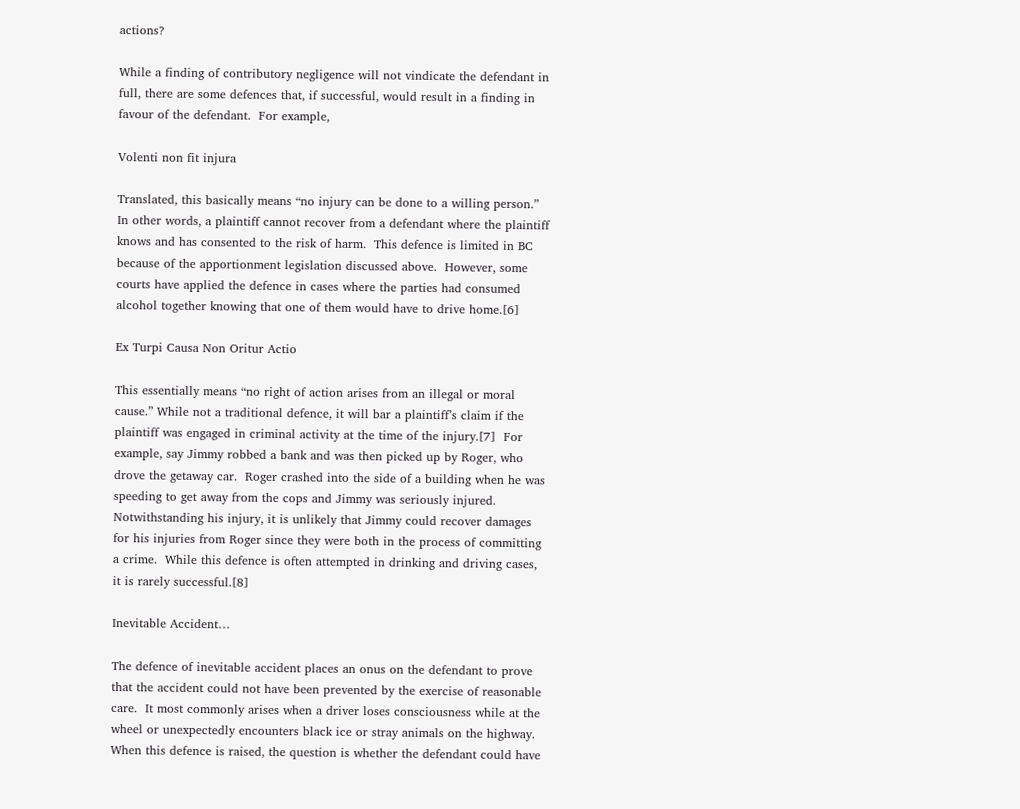actions?

While a finding of contributory negligence will not vindicate the defendant in full, there are some defences that, if successful, would result in a finding in favour of the defendant.  For example,

Volenti non fit injura

Translated, this basically means “no injury can be done to a willing person.”  In other words, a plaintiff cannot recover from a defendant where the plaintiff knows and has consented to the risk of harm.  This defence is limited in BC because of the apportionment legislation discussed above.  However, some courts have applied the defence in cases where the parties had consumed alcohol together knowing that one of them would have to drive home.[6]

Ex Turpi Causa Non Oritur Actio

This essentially means “no right of action arises from an illegal or moral cause.” While not a traditional defence, it will bar a plaintiff’s claim if the plaintiff was engaged in criminal activity at the time of the injury.[7]  For example, say Jimmy robbed a bank and was then picked up by Roger, who drove the getaway car.  Roger crashed into the side of a building when he was speeding to get away from the cops and Jimmy was seriously injured. Notwithstanding his injury, it is unlikely that Jimmy could recover damages for his injuries from Roger since they were both in the process of committing a crime.  While this defence is often attempted in drinking and driving cases, it is rarely successful.[8]

Inevitable Accident…

The defence of inevitable accident places an onus on the defendant to prove that the accident could not have been prevented by the exercise of reasonable care.  It most commonly arises when a driver loses consciousness while at the wheel or unexpectedly encounters black ice or stray animals on the highway.  When this defence is raised, the question is whether the defendant could have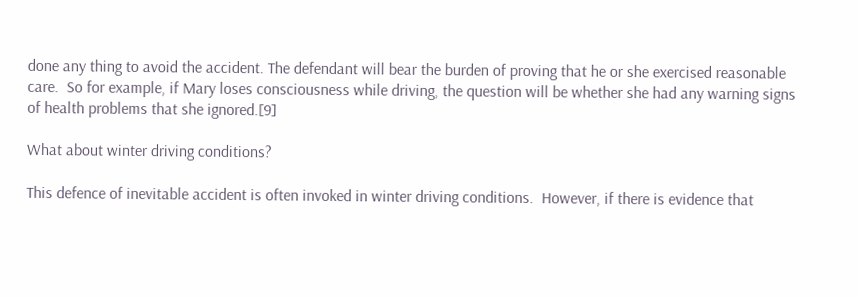done any thing to avoid the accident. The defendant will bear the burden of proving that he or she exercised reasonable care.  So for example, if Mary loses consciousness while driving, the question will be whether she had any warning signs of health problems that she ignored.[9]

What about winter driving conditions?

This defence of inevitable accident is often invoked in winter driving conditions.  However, if there is evidence that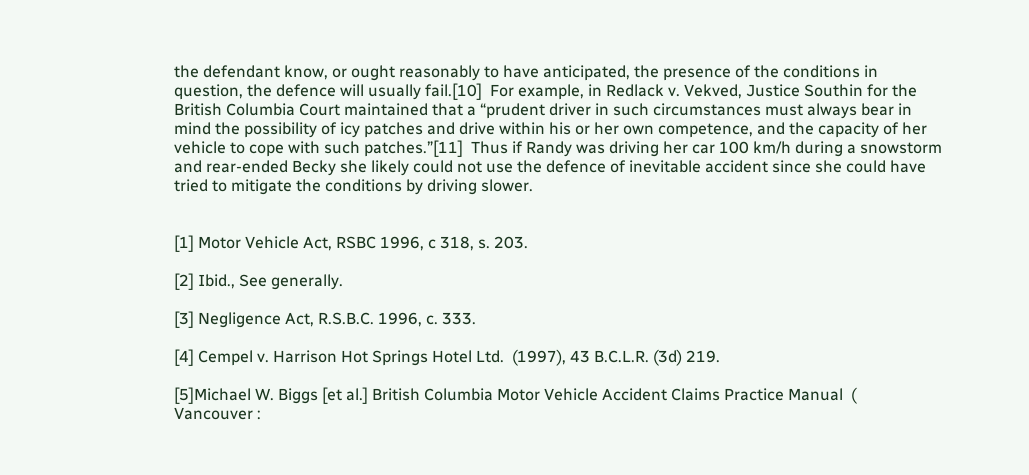the defendant know, or ought reasonably to have anticipated, the presence of the conditions in question, the defence will usually fail.[10]  For example, in Redlack v. Vekved, Justice Southin for the British Columbia Court maintained that a “prudent driver in such circumstances must always bear in mind the possibility of icy patches and drive within his or her own competence, and the capacity of her vehicle to cope with such patches.”[11]  Thus if Randy was driving her car 100 km/h during a snowstorm and rear-ended Becky she likely could not use the defence of inevitable accident since she could have tried to mitigate the conditions by driving slower.


[1] Motor Vehicle Act, RSBC 1996, c 318, s. 203.

[2] Ibid., See generally.

[3] Negligence Act, R.S.B.C. 1996, c. 333.

[4] Cempel v. Harrison Hot Springs Hotel Ltd.  (1997), 43 B.C.L.R. (3d) 219.

[5]Michael W. Biggs [et al.] British Columbia Motor Vehicle Accident Claims Practice Manual  (
Vancouver :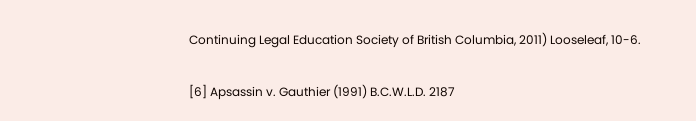Continuing Legal Education Society of British Columbia, 2011) Looseleaf, 10-6.

[6] Apsassin v. Gauthier (1991) B.C.W.L.D. 2187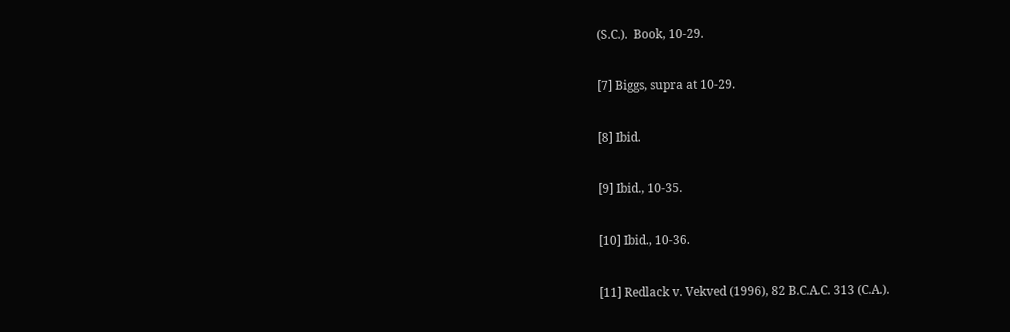(S.C.).  Book, 10-29.

[7] Biggs, supra at 10-29.

[8] Ibid.

[9] Ibid., 10-35.

[10] Ibid., 10-36.

[11] Redlack v. Vekved (1996), 82 B.C.A.C. 313 (C.A.).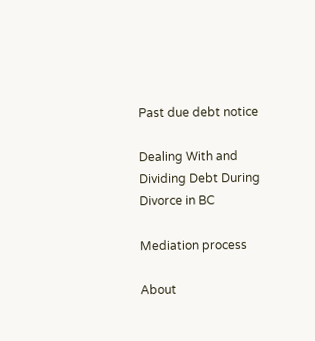Past due debt notice

Dealing With and Dividing Debt During Divorce in BC

Mediation process

About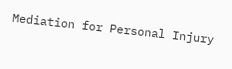Mediation for Personal Injury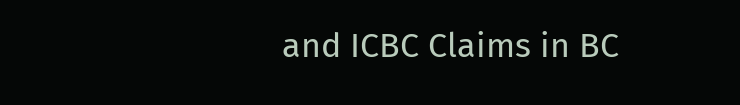and ICBC Claims in BC